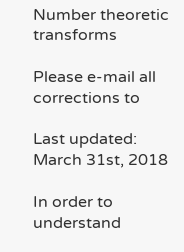Number theoretic transforms

Please e-mail all corrections to

Last updated: March 31st, 2018

In order to understand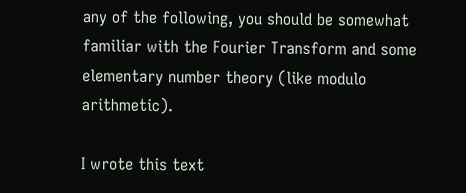any of the following, you should be somewhat familiar with the Fourier Transform and some elementary number theory (like modulo arithmetic).

I wrote this text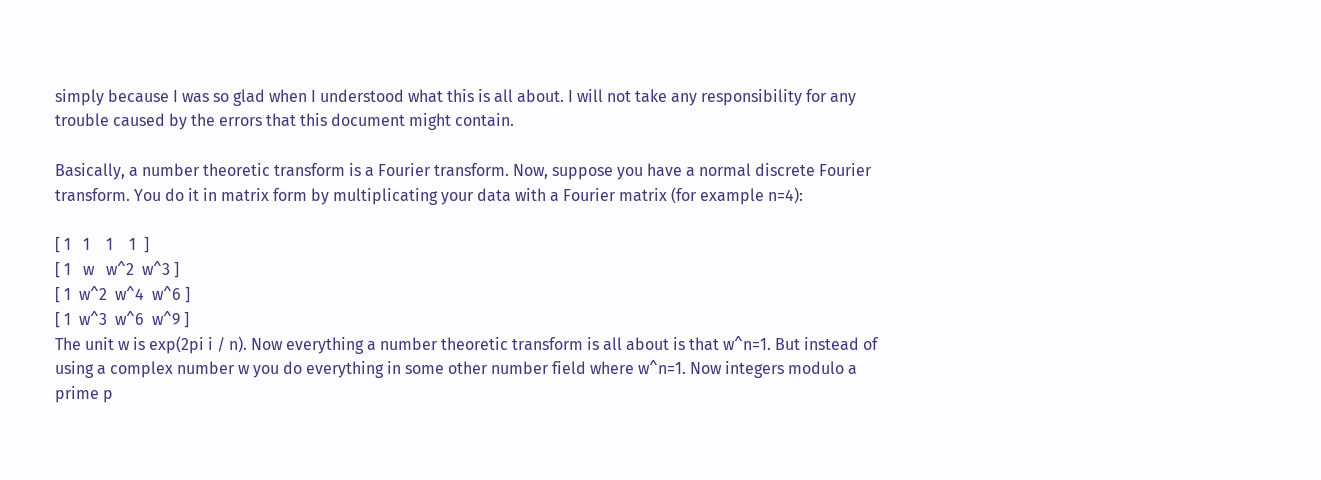simply because I was so glad when I understood what this is all about. I will not take any responsibility for any trouble caused by the errors that this document might contain.

Basically, a number theoretic transform is a Fourier transform. Now, suppose you have a normal discrete Fourier transform. You do it in matrix form by multiplicating your data with a Fourier matrix (for example n=4):

[ 1   1    1    1  ]
[ 1   w   w^2  w^3 ]
[ 1  w^2  w^4  w^6 ]
[ 1  w^3  w^6  w^9 ]
The unit w is exp(2pi i / n). Now everything a number theoretic transform is all about is that w^n=1. But instead of using a complex number w you do everything in some other number field where w^n=1. Now integers modulo a prime p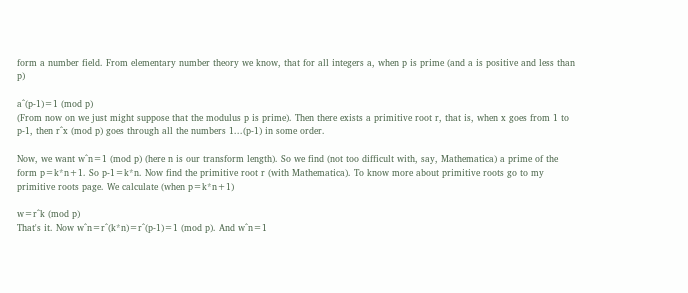form a number field. From elementary number theory we know, that for all integers a, when p is prime (and a is positive and less than p)

a^(p-1)=1 (mod p)
(From now on we just might suppose that the modulus p is prime). Then there exists a primitive root r, that is, when x goes from 1 to p-1, then r^x (mod p) goes through all the numbers 1...(p-1) in some order.

Now, we want w^n=1 (mod p) (here n is our transform length). So we find (not too difficult with, say, Mathematica) a prime of the form p=k*n+1. So p-1=k*n. Now find the primitive root r (with Mathematica). To know more about primitive roots go to my primitive roots page. We calculate (when p=k*n+1)

w=r^k (mod p)
That's it. Now w^n=r^(k*n)=r^(p-1)=1 (mod p). And w^n=1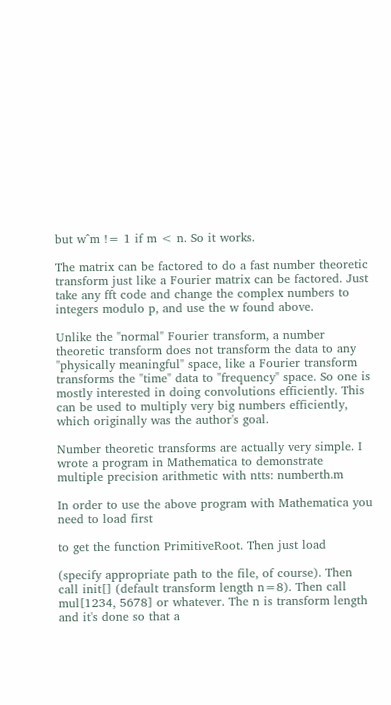but w^m != 1 if m < n. So it works.

The matrix can be factored to do a fast number theoretic transform just like a Fourier matrix can be factored. Just take any fft code and change the complex numbers to integers modulo p, and use the w found above.

Unlike the "normal" Fourier transform, a number theoretic transform does not transform the data to any "physically meaningful" space, like a Fourier transform transforms the "time" data to "frequency" space. So one is mostly interested in doing convolutions efficiently. This can be used to multiply very big numbers efficiently, which originally was the author's goal.

Number theoretic transforms are actually very simple. I wrote a program in Mathematica to demonstrate multiple precision arithmetic with ntts: numberth.m

In order to use the above program with Mathematica you need to load first

to get the function PrimitiveRoot. Then just load

(specify appropriate path to the file, of course). Then call init[] (default transform length n=8). Then call mul[1234, 5678] or whatever. The n is transform length and it's done so that a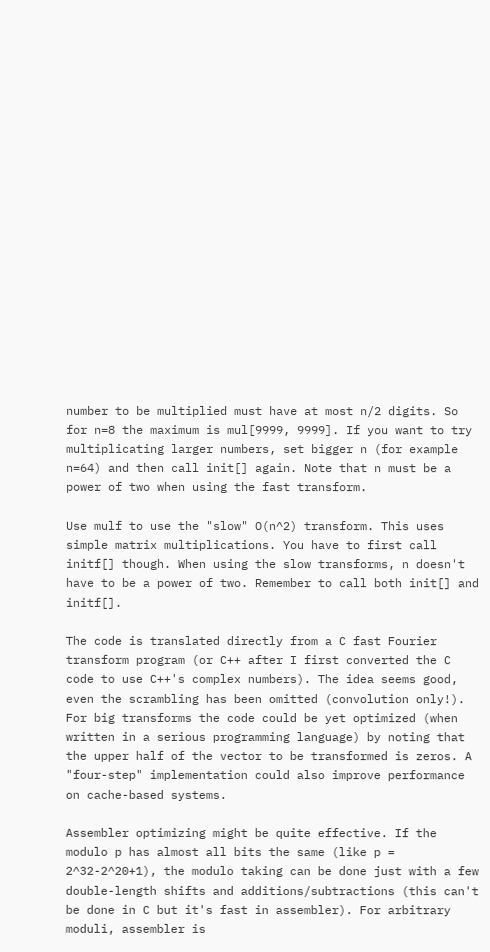number to be multiplied must have at most n/2 digits. So for n=8 the maximum is mul[9999, 9999]. If you want to try multiplicating larger numbers, set bigger n (for example n=64) and then call init[] again. Note that n must be a power of two when using the fast transform.

Use mulf to use the "slow" O(n^2) transform. This uses simple matrix multiplications. You have to first call initf[] though. When using the slow transforms, n doesn't have to be a power of two. Remember to call both init[] and initf[].

The code is translated directly from a C fast Fourier transform program (or C++ after I first converted the C code to use C++'s complex numbers). The idea seems good, even the scrambling has been omitted (convolution only!). For big transforms the code could be yet optimized (when written in a serious programming language) by noting that the upper half of the vector to be transformed is zeros. A "four-step" implementation could also improve performance on cache-based systems.

Assembler optimizing might be quite effective. If the modulo p has almost all bits the same (like p = 2^32-2^20+1), the modulo taking can be done just with a few double-length shifts and additions/subtractions (this can't be done in C but it's fast in assembler). For arbitrary moduli, assembler is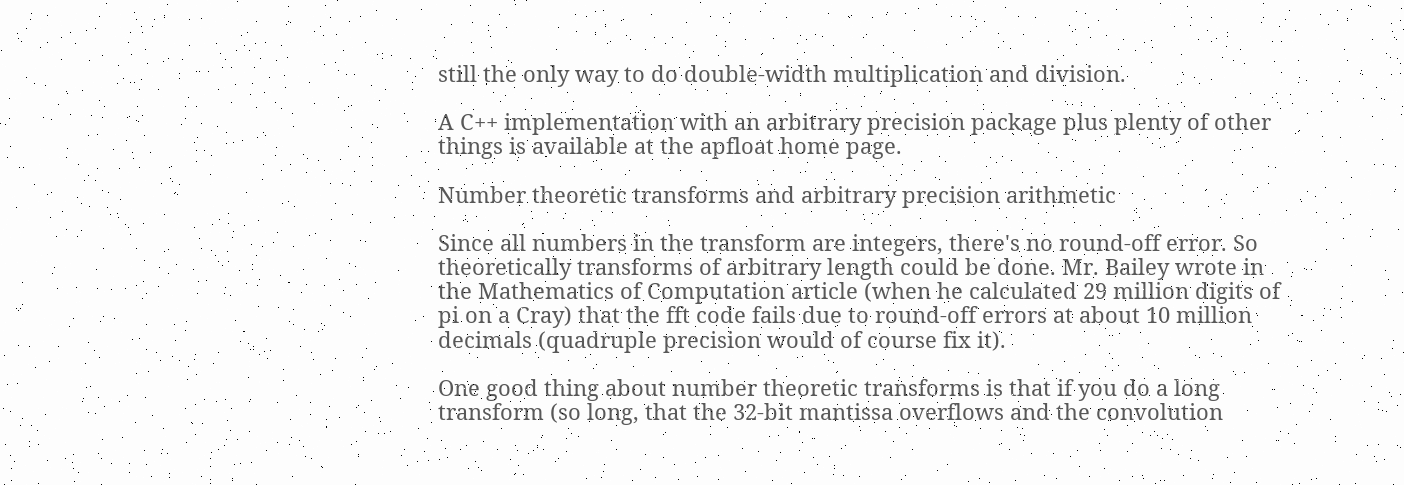still the only way to do double-width multiplication and division.

A C++ implementation with an arbitrary precision package plus plenty of other things is available at the apfloat home page.

Number theoretic transforms and arbitrary precision arithmetic

Since all numbers in the transform are integers, there's no round-off error. So theoretically transforms of arbitrary length could be done. Mr. Bailey wrote in the Mathematics of Computation article (when he calculated 29 million digits of pi on a Cray) that the fft code fails due to round-off errors at about 10 million decimals (quadruple precision would of course fix it).

One good thing about number theoretic transforms is that if you do a long transform (so long, that the 32-bit mantissa overflows and the convolution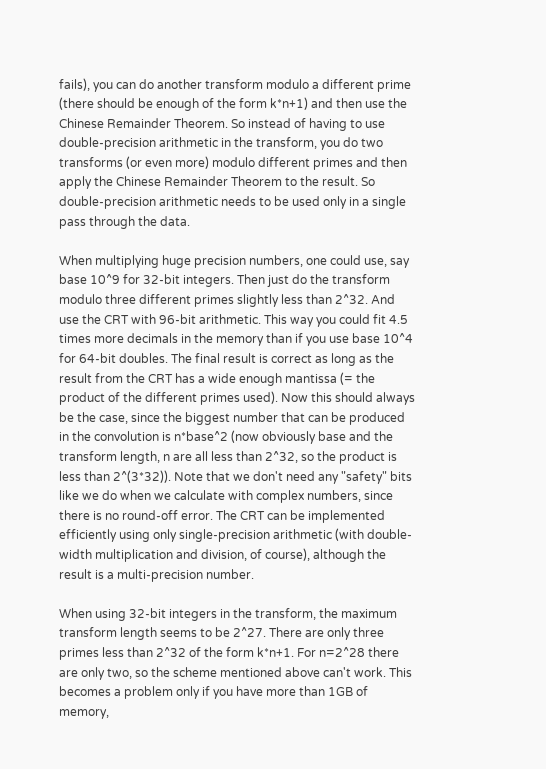fails), you can do another transform modulo a different prime (there should be enough of the form k*n+1) and then use the Chinese Remainder Theorem. So instead of having to use double-precision arithmetic in the transform, you do two transforms (or even more) modulo different primes and then apply the Chinese Remainder Theorem to the result. So double-precision arithmetic needs to be used only in a single pass through the data.

When multiplying huge precision numbers, one could use, say base 10^9 for 32-bit integers. Then just do the transform modulo three different primes slightly less than 2^32. And use the CRT with 96-bit arithmetic. This way you could fit 4.5 times more decimals in the memory than if you use base 10^4 for 64-bit doubles. The final result is correct as long as the result from the CRT has a wide enough mantissa (= the product of the different primes used). Now this should always be the case, since the biggest number that can be produced in the convolution is n*base^2 (now obviously base and the transform length, n are all less than 2^32, so the product is less than 2^(3*32)). Note that we don't need any "safety" bits like we do when we calculate with complex numbers, since there is no round-off error. The CRT can be implemented efficiently using only single-precision arithmetic (with double-width multiplication and division, of course), although the result is a multi-precision number.

When using 32-bit integers in the transform, the maximum transform length seems to be 2^27. There are only three primes less than 2^32 of the form k*n+1. For n=2^28 there are only two, so the scheme mentioned above can't work. This becomes a problem only if you have more than 1GB of memory,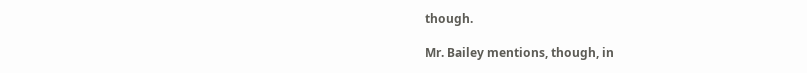though.

Mr. Bailey mentions, though, in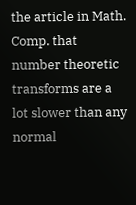the article in Math. Comp. that number theoretic transforms are a lot slower than any normal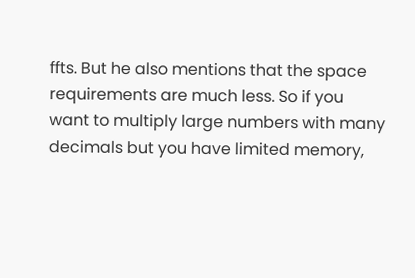ffts. But he also mentions that the space requirements are much less. So if you want to multiply large numbers with many decimals but you have limited memory,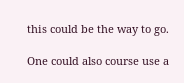this could be the way to go.

One could also course use a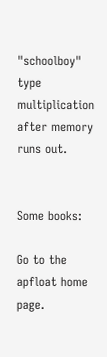"schoolboy" type multiplication after memory runs out.


Some books:

Go to the apfloat home page.